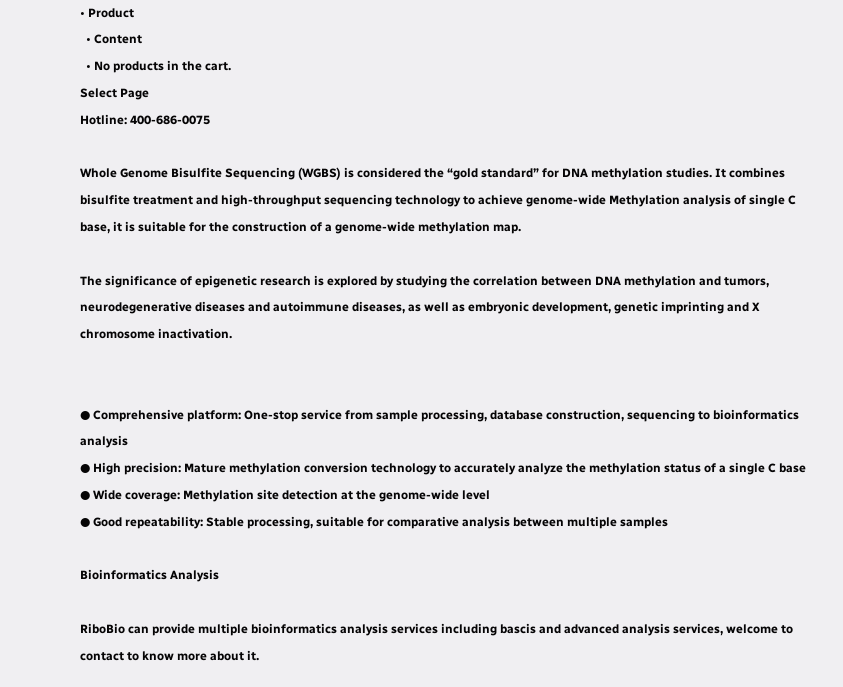• Product
  • Content
  • No products in the cart.
Select Page
Hotline: 400-686-0075

Whole Genome Bisulfite Sequencing (WGBS) is considered the “gold standard” for DNA methylation studies. It combines bisulfite treatment and high-throughput sequencing technology to achieve genome-wide Methylation analysis of single C base, it is suitable for the construction of a genome-wide methylation map.

The significance of epigenetic research is explored by studying the correlation between DNA methylation and tumors, neurodegenerative diseases and autoimmune diseases, as well as embryonic development, genetic imprinting and X chromosome inactivation.


● Comprehensive platform: One-stop service from sample processing, database construction, sequencing to bioinformatics analysis
● High precision: Mature methylation conversion technology to accurately analyze the methylation status of a single C base
● Wide coverage: Methylation site detection at the genome-wide level
● Good repeatability: Stable processing, suitable for comparative analysis between multiple samples

Bioinformatics Analysis

RiboBio can provide multiple bioinformatics analysis services including bascis and advanced analysis services, welcome to contact to know more about it.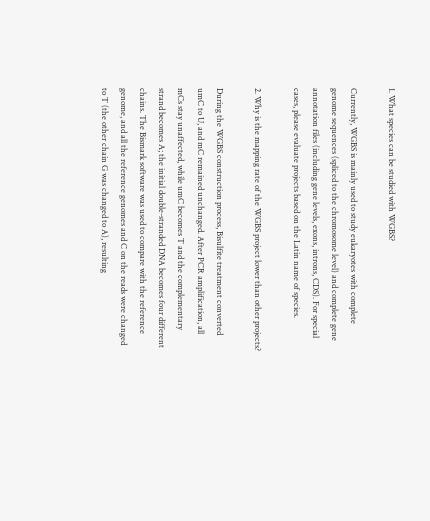1. What species can be studied with WGBS?

Currently, WGBS is mainly used to study eukaryotes with complete genome sequences (spliced to the chromosome level) and complete gene annotation files (including gene levels, exons, introns, CDS). For special cases, please evaluate projects based on the Latin name of species.

2. Why is the mapping rate of the WGBS project lower than other projects?

During the WGBS construction process, Bisulfite treatment converted umC to U, and mC remained unchanged. After PCR amplification, all mCs stay unaffected, while umC becomes T and the complementary strand becomes A; the initial double-stranded DNA becomes four different chains. The Bismark software was used to compare with the reference genome, and all the reference genomes and C on the reads were changed to T (the other chain G was changed to A), resulting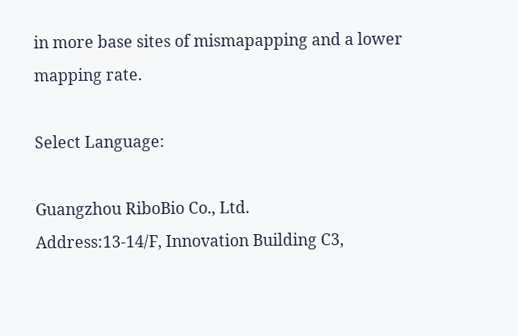in more base sites of mismapapping and a lower mapping rate.

Select Language:

Guangzhou RiboBio Co., Ltd.
Address:13-14/F, Innovation Building C3,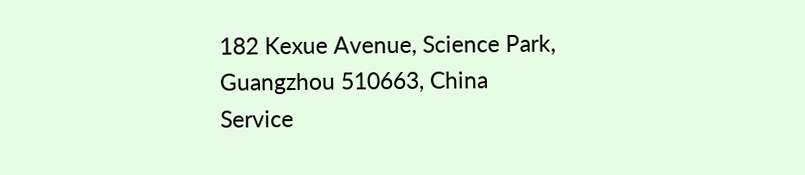182 Kexue Avenue, Science Park, Guangzhou 510663, China
Service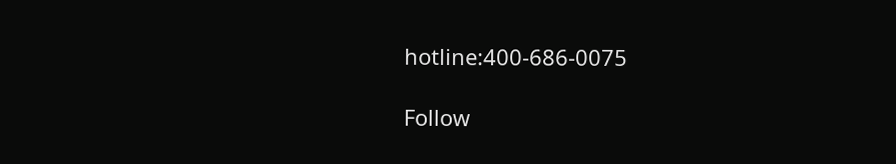hotline:400-686-0075

Follow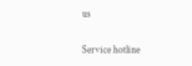us


Service hotline